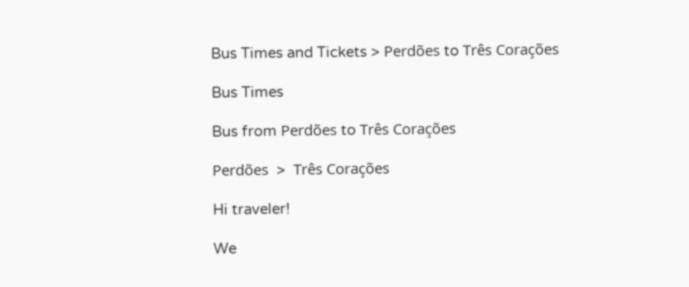Bus Times and Tickets > Perdões to Três Corações

Bus Times

Bus from Perdões to Três Corações

Perdões  >  Três Corações

Hi traveler!

We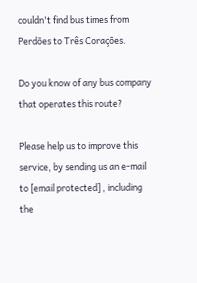couldn't find bus times from Perdões to Três Corações.

Do you know of any bus company that operates this route?

Please help us to improve this service, by sending us an e-mail to [email protected] , including the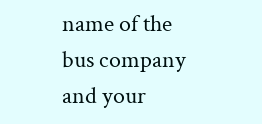name of the bus company and your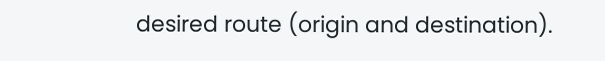desired route (origin and destination).